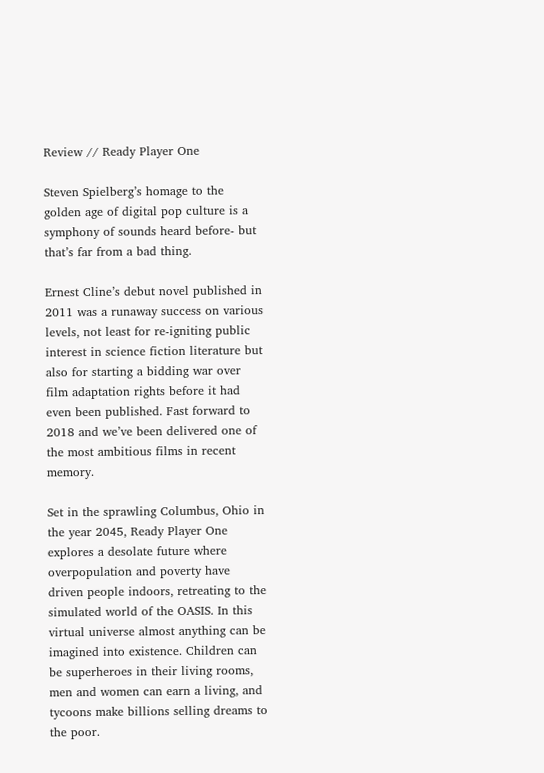Review // Ready Player One

Steven Spielberg’s homage to the golden age of digital pop culture is a symphony of sounds heard before- but that’s far from a bad thing.

Ernest Cline’s debut novel published in 2011 was a runaway success on various levels, not least for re-igniting public interest in science fiction literature but also for starting a bidding war over film adaptation rights before it had even been published. Fast forward to 2018 and we’ve been delivered one of the most ambitious films in recent memory.

Set in the sprawling Columbus, Ohio in the year 2045, Ready Player One explores a desolate future where overpopulation and poverty have driven people indoors, retreating to the simulated world of the OASIS. In this virtual universe almost anything can be imagined into existence. Children can be superheroes in their living rooms, men and women can earn a living, and tycoons make billions selling dreams to the poor.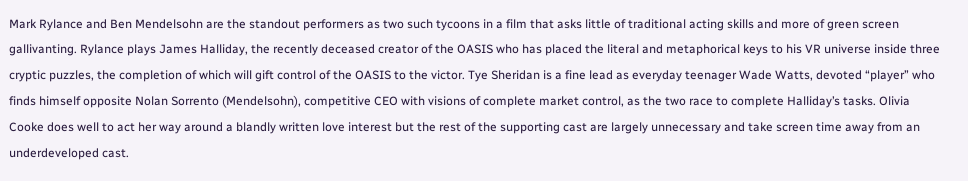Mark Rylance and Ben Mendelsohn are the standout performers as two such tycoons in a film that asks little of traditional acting skills and more of green screen gallivanting. Rylance plays James Halliday, the recently deceased creator of the OASIS who has placed the literal and metaphorical keys to his VR universe inside three cryptic puzzles, the completion of which will gift control of the OASIS to the victor. Tye Sheridan is a fine lead as everyday teenager Wade Watts, devoted “player” who finds himself opposite Nolan Sorrento (Mendelsohn), competitive CEO with visions of complete market control, as the two race to complete Halliday’s tasks. Olivia Cooke does well to act her way around a blandly written love interest but the rest of the supporting cast are largely unnecessary and take screen time away from an underdeveloped cast.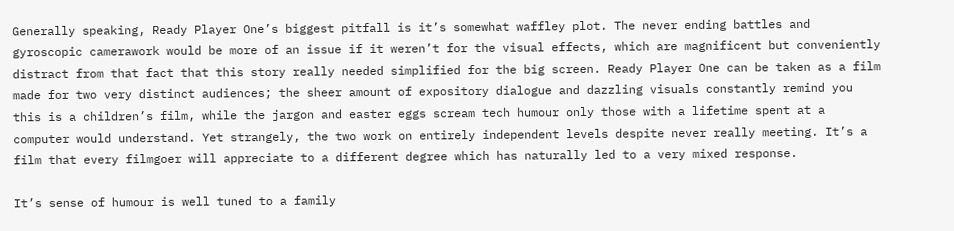Generally speaking, Ready Player One’s biggest pitfall is it’s somewhat waffley plot. The never ending battles and gyroscopic camerawork would be more of an issue if it weren’t for the visual effects, which are magnificent but conveniently distract from that fact that this story really needed simplified for the big screen. Ready Player One can be taken as a film made for two very distinct audiences; the sheer amount of expository dialogue and dazzling visuals constantly remind you this is a children’s film, while the jargon and easter eggs scream tech humour only those with a lifetime spent at a computer would understand. Yet strangely, the two work on entirely independent levels despite never really meeting. It’s a film that every filmgoer will appreciate to a different degree which has naturally led to a very mixed response.

It’s sense of humour is well tuned to a family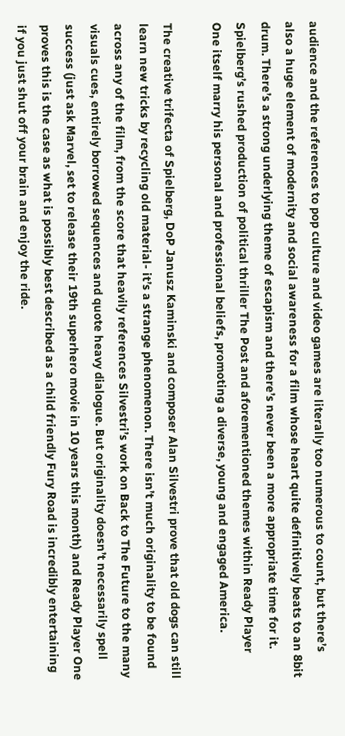audience and the references to pop culture and video games are literally too numerous to count, but there’s also a huge element of modernity and social awareness for a film whose heart quite definitively beats to an 8bit drum. There’s a strong underlying theme of escapism and there’s never been a more appropriate time for it. Spielberg’s rushed production of political thriller The Post and aforementioned themes within Ready Player One itself marry his personal and professional beliefs, promoting a diverse, young and engaged America.

The creative trifecta of Spielberg, DoP Janusz Kaminski and composer Alan Silvestri prove that old dogs can still learn new tricks by recycling old material- it’s a strange phenomenon. There isn’t much originality to be found across any of the film, from the score that heavily references Silvestri’s work on Back to The Future to the many visuals cues, entirely borrowed sequences and quote heavy dialogue. But originality doesn’t necessarily spell success (just ask Marvel, set to release their 19th superhero movie in 10 years this month) and Ready Player One proves this is the case as what is possibly best described as a child friendly Fury Road is incredibly entertaining if you just shut off your brain and enjoy the ride.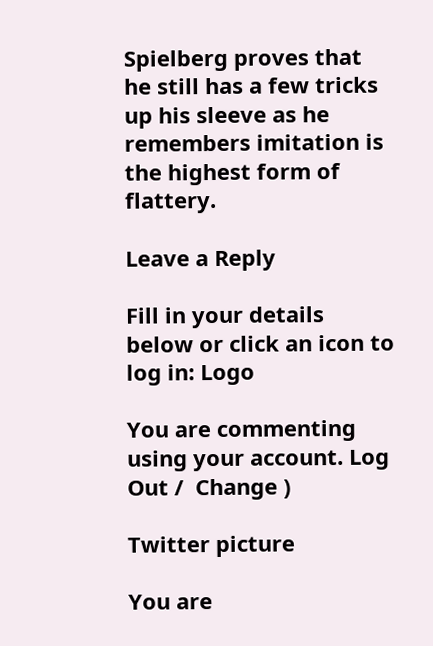Spielberg proves that he still has a few tricks up his sleeve as he remembers imitation is the highest form of flattery.

Leave a Reply

Fill in your details below or click an icon to log in: Logo

You are commenting using your account. Log Out /  Change )

Twitter picture

You are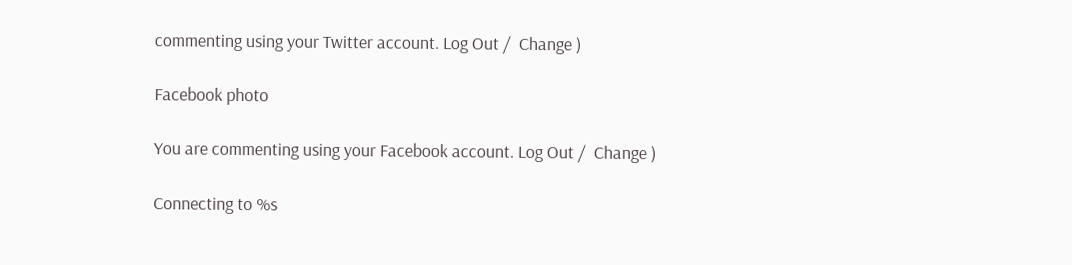commenting using your Twitter account. Log Out /  Change )

Facebook photo

You are commenting using your Facebook account. Log Out /  Change )

Connecting to %s